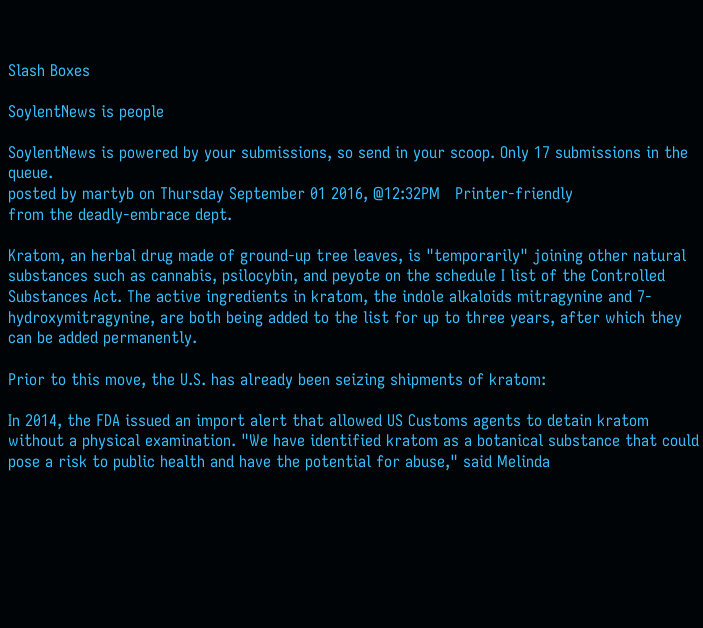Slash Boxes

SoylentNews is people

SoylentNews is powered by your submissions, so send in your scoop. Only 17 submissions in the queue.
posted by martyb on Thursday September 01 2016, @12:32PM   Printer-friendly
from the deadly-embrace dept.

Kratom, an herbal drug made of ground-up tree leaves, is "temporarily" joining other natural substances such as cannabis, psilocybin, and peyote on the schedule I list of the Controlled Substances Act. The active ingredients in kratom, the indole alkaloids mitragynine and 7-hydroxymitragynine, are both being added to the list for up to three years, after which they can be added permanently.

Prior to this move, the U.S. has already been seizing shipments of kratom:

In 2014, the FDA issued an import alert that allowed US Customs agents to detain kratom without a physical examination. "We have identified kratom as a botanical substance that could pose a risk to public health and have the potential for abuse," said Melinda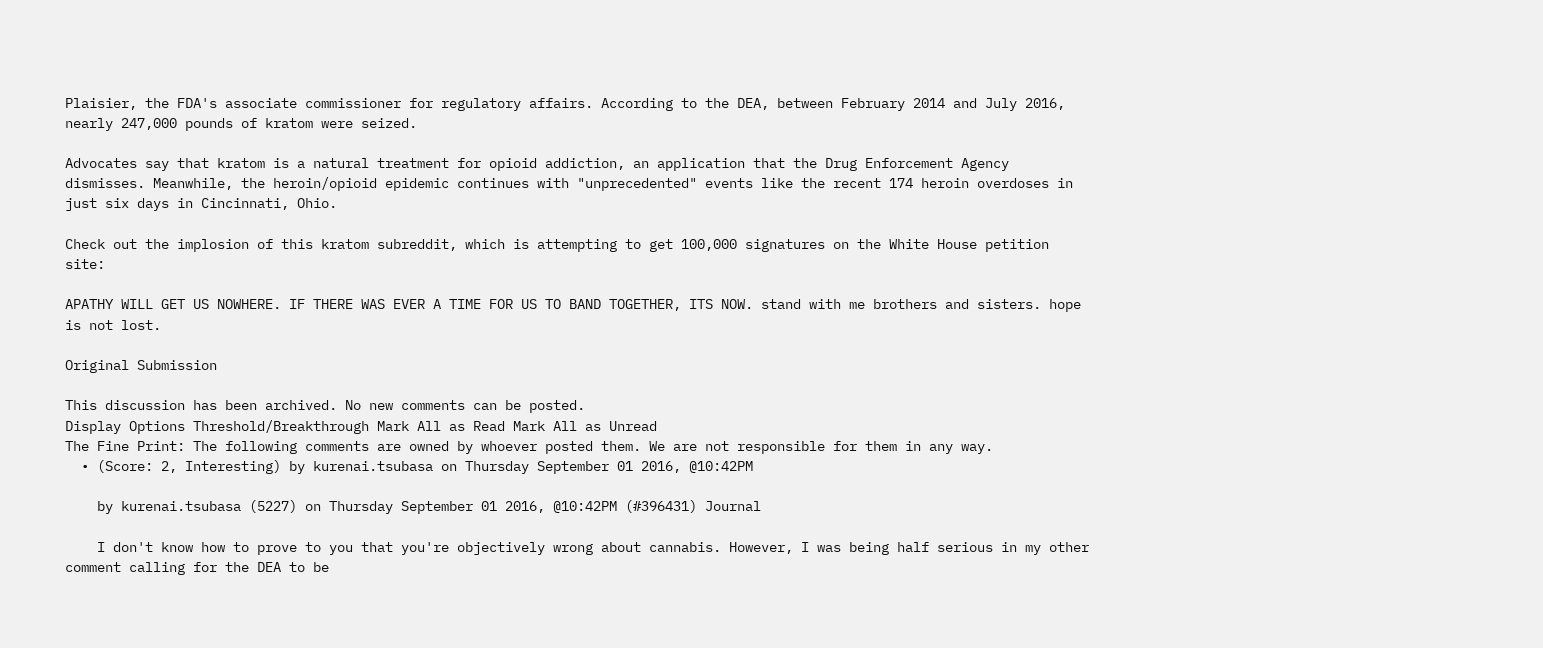Plaisier, the FDA's associate commissioner for regulatory affairs. According to the DEA, between February 2014 and July 2016, nearly 247,000 pounds of kratom were seized.

Advocates say that kratom is a natural treatment for opioid addiction, an application that the Drug Enforcement Agency dismisses. Meanwhile, the heroin/opioid epidemic continues with "unprecedented" events like the recent 174 heroin overdoses in just six days in Cincinnati, Ohio.

Check out the implosion of this kratom subreddit, which is attempting to get 100,000 signatures on the White House petition site:

APATHY WILL GET US NOWHERE. IF THERE WAS EVER A TIME FOR US TO BAND TOGETHER, ITS NOW. stand with me brothers and sisters. hope is not lost.

Original Submission

This discussion has been archived. No new comments can be posted.
Display Options Threshold/Breakthrough Mark All as Read Mark All as Unread
The Fine Print: The following comments are owned by whoever posted them. We are not responsible for them in any way.
  • (Score: 2, Interesting) by kurenai.tsubasa on Thursday September 01 2016, @10:42PM

    by kurenai.tsubasa (5227) on Thursday September 01 2016, @10:42PM (#396431) Journal

    I don't know how to prove to you that you're objectively wrong about cannabis. However, I was being half serious in my other comment calling for the DEA to be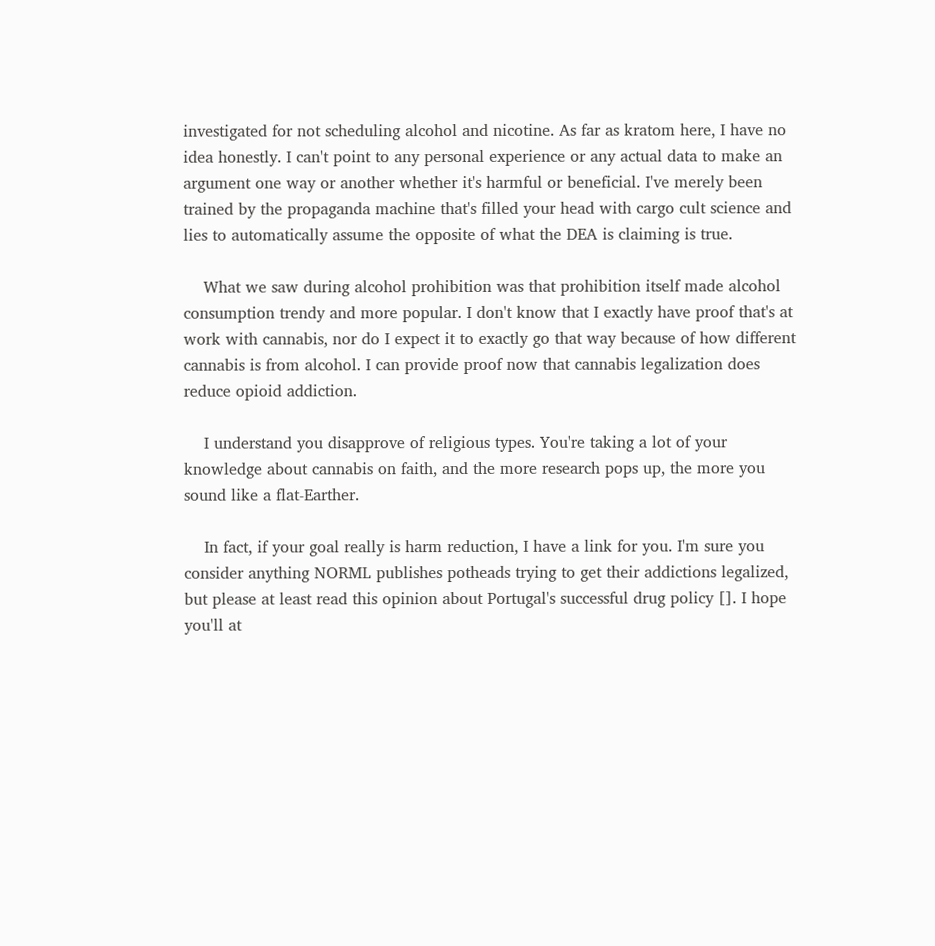investigated for not scheduling alcohol and nicotine. As far as kratom here, I have no idea honestly. I can't point to any personal experience or any actual data to make an argument one way or another whether it's harmful or beneficial. I've merely been trained by the propaganda machine that's filled your head with cargo cult science and lies to automatically assume the opposite of what the DEA is claiming is true.

    What we saw during alcohol prohibition was that prohibition itself made alcohol consumption trendy and more popular. I don't know that I exactly have proof that's at work with cannabis, nor do I expect it to exactly go that way because of how different cannabis is from alcohol. I can provide proof now that cannabis legalization does reduce opioid addiction.

    I understand you disapprove of religious types. You're taking a lot of your knowledge about cannabis on faith, and the more research pops up, the more you sound like a flat-Earther.

    In fact, if your goal really is harm reduction, I have a link for you. I'm sure you consider anything NORML publishes potheads trying to get their addictions legalized, but please at least read this opinion about Portugal's successful drug policy []. I hope you'll at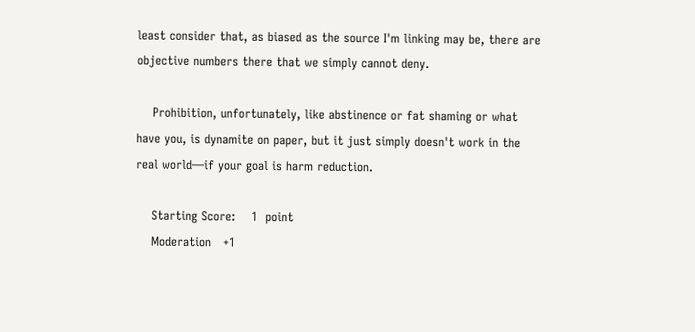least consider that, as biased as the source I'm linking may be, there are objective numbers there that we simply cannot deny.

    Prohibition, unfortunately, like abstinence or fat shaming or what have you, is dynamite on paper, but it just simply doesn't work in the real world—if your goal is harm reduction.

    Starting Score:    1  point
    Moderation   +1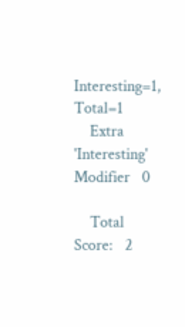Interesting=1, Total=1
    Extra 'Interesting' Modifier   0

    Total Score:   2